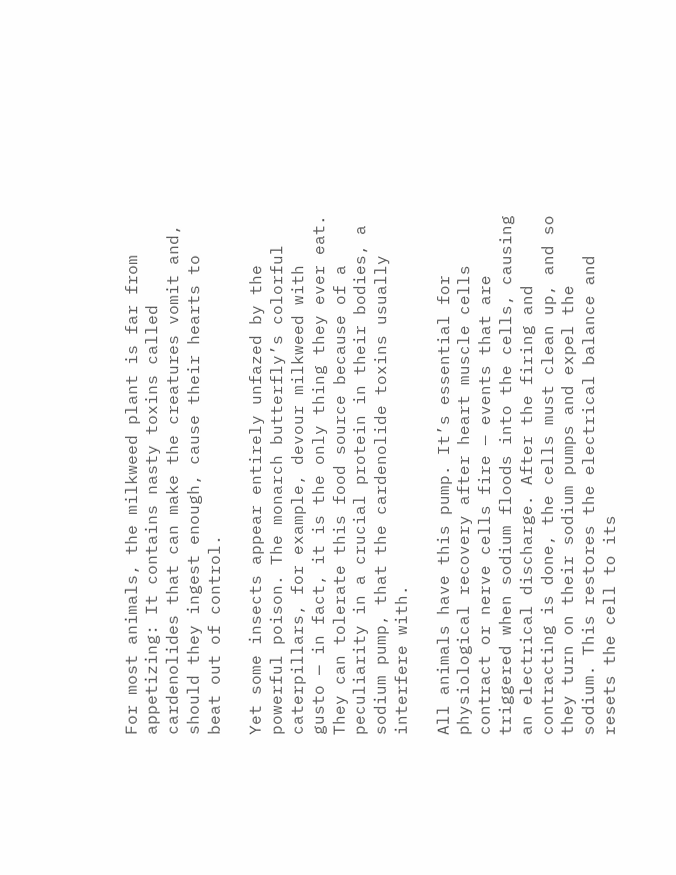For most animals, the milkweed plant is far from appetizing: It contains nasty toxins called cardenolides that can make the creatures vomit and, should they ingest enough, cause their hearts to beat out of control.

Yet some insects appear entirely unfazed by the powerful poison. The monarch butterfly’s colorful caterpillars, for example, devour milkweed with gusto — in fact, it is the only thing they ever eat. They can tolerate this food source because of a peculiarity in a crucial protein in their bodies, a sodium pump, that the cardenolide toxins usually interfere with.

All animals have this pump. It’s essential for physiological recovery after heart muscle cells contract or nerve cells fire — events that are triggered when sodium floods into the cells, causing an electrical discharge. After the firing and contracting is done, the cells must clean up, and so they turn on their sodium pumps and expel the sodium. This restores the electrical balance and resets the cell to its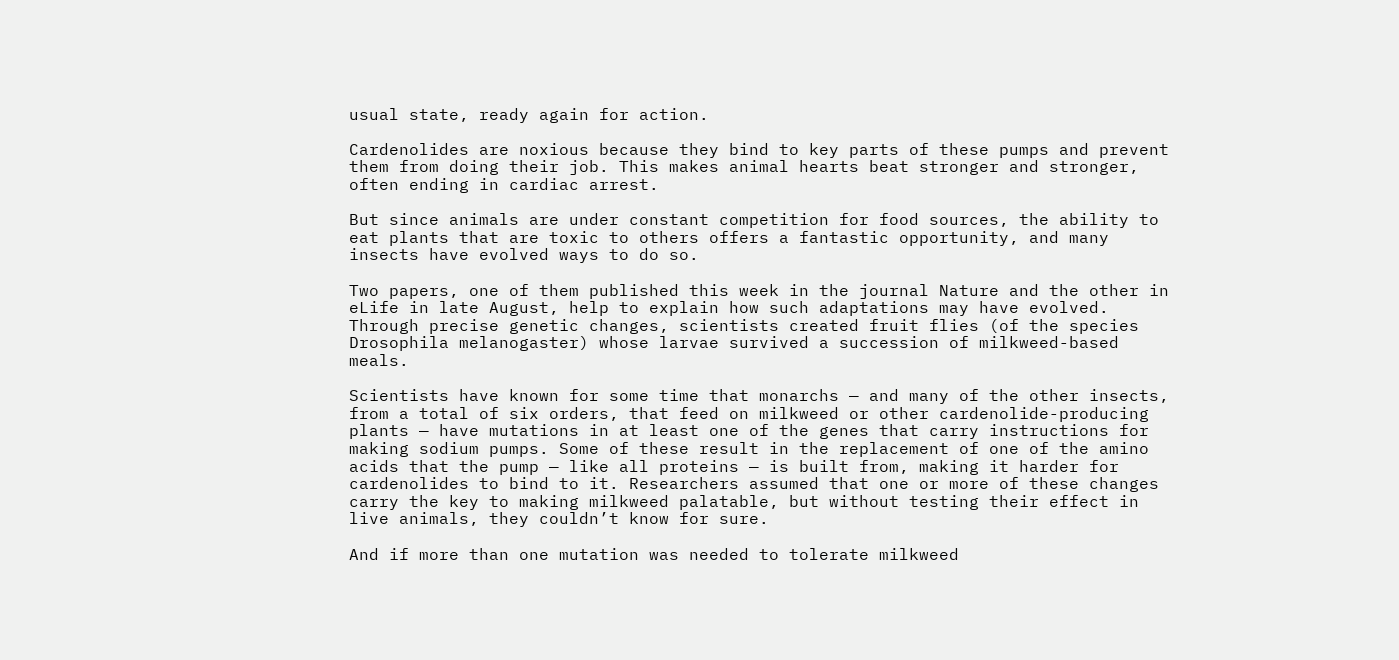usual state, ready again for action.

Cardenolides are noxious because they bind to key parts of these pumps and prevent them from doing their job. This makes animal hearts beat stronger and stronger, often ending in cardiac arrest.

But since animals are under constant competition for food sources, the ability to eat plants that are toxic to others offers a fantastic opportunity, and many insects have evolved ways to do so.

Two papers, one of them published this week in the journal Nature and the other in eLife in late August, help to explain how such adaptations may have evolved. Through precise genetic changes, scientists created fruit flies (of the species Drosophila melanogaster) whose larvae survived a succession of milkweed-based meals.

Scientists have known for some time that monarchs — and many of the other insects, from a total of six orders, that feed on milkweed or other cardenolide-producing plants — have mutations in at least one of the genes that carry instructions for making sodium pumps. Some of these result in the replacement of one of the amino acids that the pump — like all proteins — is built from, making it harder for cardenolides to bind to it. Researchers assumed that one or more of these changes carry the key to making milkweed palatable, but without testing their effect in live animals, they couldn’t know for sure.

And if more than one mutation was needed to tolerate milkweed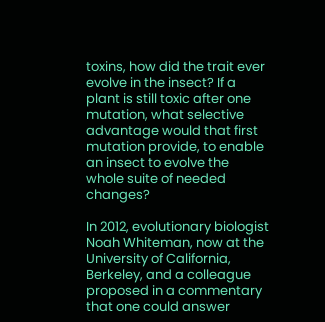toxins, how did the trait ever evolve in the insect? If a plant is still toxic after one mutation, what selective advantage would that first mutation provide, to enable an insect to evolve the whole suite of needed changes?

In 2012, evolutionary biologist Noah Whiteman, now at the University of California, Berkeley, and a colleague proposed in a commentary that one could answer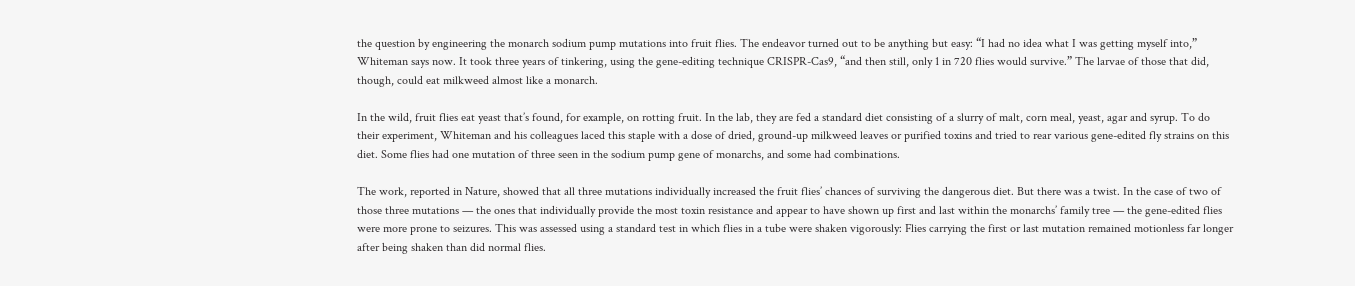the question by engineering the monarch sodium pump mutations into fruit flies. The endeavor turned out to be anything but easy: “I had no idea what I was getting myself into,” Whiteman says now. It took three years of tinkering, using the gene-editing technique CRISPR-Cas9, “and then still, only 1 in 720 flies would survive.” The larvae of those that did, though, could eat milkweed almost like a monarch.

In the wild, fruit flies eat yeast that’s found, for example, on rotting fruit. In the lab, they are fed a standard diet consisting of a slurry of malt, corn meal, yeast, agar and syrup. To do their experiment, Whiteman and his colleagues laced this staple with a dose of dried, ground-up milkweed leaves or purified toxins and tried to rear various gene-edited fly strains on this diet. Some flies had one mutation of three seen in the sodium pump gene of monarchs, and some had combinations.

The work, reported in Nature, showed that all three mutations individually increased the fruit flies’ chances of surviving the dangerous diet. But there was a twist. In the case of two of those three mutations — the ones that individually provide the most toxin resistance and appear to have shown up first and last within the monarchs’ family tree — the gene-edited flies were more prone to seizures. This was assessed using a standard test in which flies in a tube were shaken vigorously: Flies carrying the first or last mutation remained motionless far longer after being shaken than did normal flies.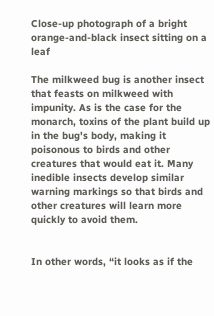Close-up photograph of a bright orange-and-black insect sitting on a leaf

The milkweed bug is another insect that feasts on milkweed with impunity. As is the case for the monarch, toxins of the plant build up in the bug's body, making it poisonous to birds and other creatures that would eat it. Many inedible insects develop similar warning markings so that birds and other creatures will learn more quickly to avoid them.


In other words, “it looks as if the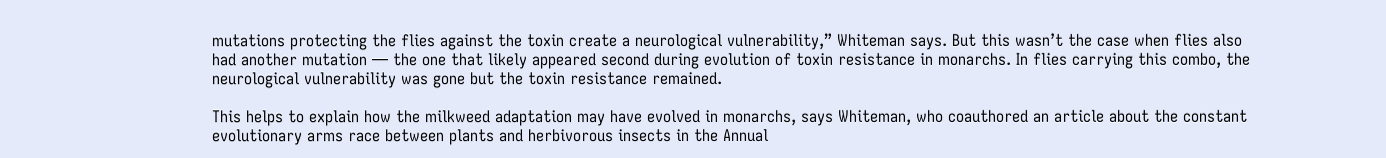mutations protecting the flies against the toxin create a neurological vulnerability,” Whiteman says. But this wasn’t the case when flies also had another mutation — the one that likely appeared second during evolution of toxin resistance in monarchs. In flies carrying this combo, the neurological vulnerability was gone but the toxin resistance remained.

This helps to explain how the milkweed adaptation may have evolved in monarchs, says Whiteman, who coauthored an article about the constant evolutionary arms race between plants and herbivorous insects in the Annual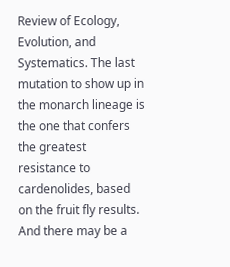Review of Ecology, Evolution, and Systematics. The last mutation to show up in the monarch lineage is the one that confers the greatest resistance to cardenolides, based on the fruit fly results. And there may be a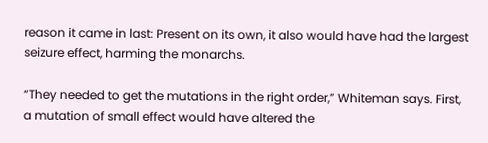reason it came in last: Present on its own, it also would have had the largest seizure effect, harming the monarchs.

“They needed to get the mutations in the right order,” Whiteman says. First, a mutation of small effect would have altered the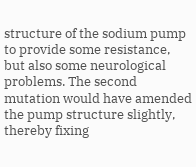structure of the sodium pump to provide some resistance, but also some neurological problems. The second mutation would have amended the pump structure slightly, thereby fixing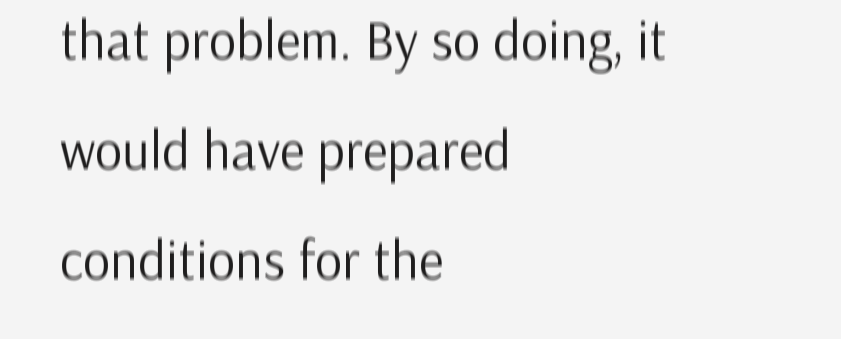that problem. By so doing, it would have prepared conditions for the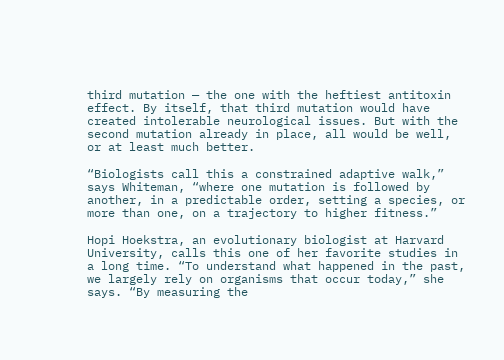third mutation — the one with the heftiest antitoxin effect. By itself, that third mutation would have created intolerable neurological issues. But with the second mutation already in place, all would be well, or at least much better.

“Biologists call this a constrained adaptive walk,” says Whiteman, “where one mutation is followed by another, in a predictable order, setting a species, or more than one, on a trajectory to higher fitness.”

Hopi Hoekstra, an evolutionary biologist at Harvard University, calls this one of her favorite studies in a long time. “To understand what happened in the past, we largely rely on organisms that occur today,” she says. “By measuring the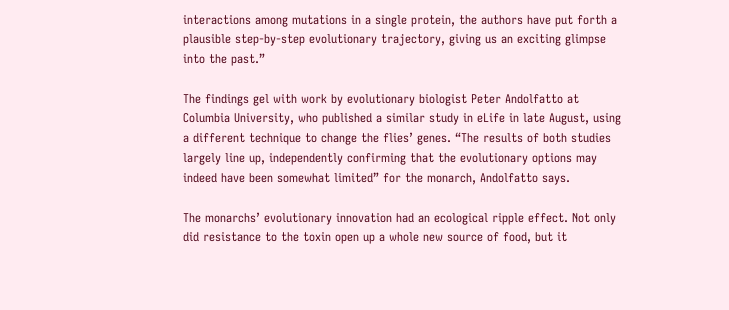interactions among mutations in a single protein, the authors have put forth a plausible step-by-step evolutionary trajectory, giving us an exciting glimpse into the past.”

The findings gel with work by evolutionary biologist Peter Andolfatto at Columbia University, who published a similar study in eLife in late August, using a different technique to change the flies’ genes. “The results of both studies largely line up, independently confirming that the evolutionary options may indeed have been somewhat limited” for the monarch, Andolfatto says.

The monarchs’ evolutionary innovation had an ecological ripple effect. Not only did resistance to the toxin open up a whole new source of food, but it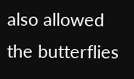also allowed the butterflies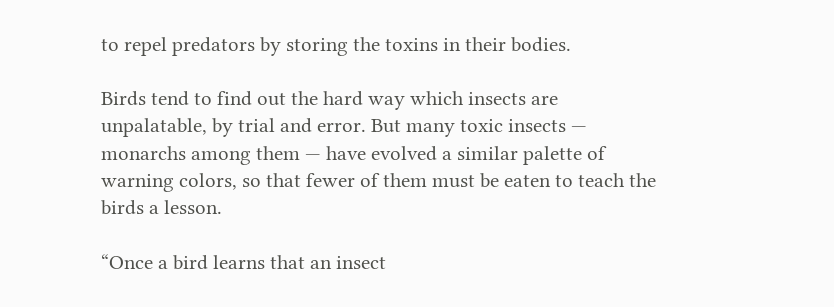to repel predators by storing the toxins in their bodies.

Birds tend to find out the hard way which insects are unpalatable, by trial and error. But many toxic insects — monarchs among them — have evolved a similar palette of warning colors, so that fewer of them must be eaten to teach the birds a lesson.

“Once a bird learns that an insect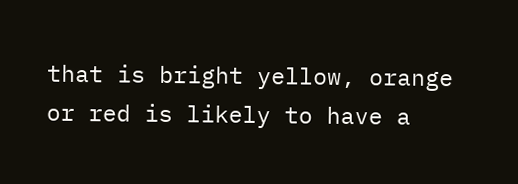that is bright yellow, orange or red is likely to have a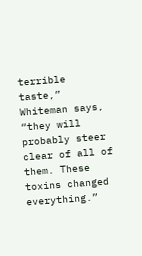terrible taste,” Whiteman says, “they will probably steer clear of all of them. These toxins changed everything.”